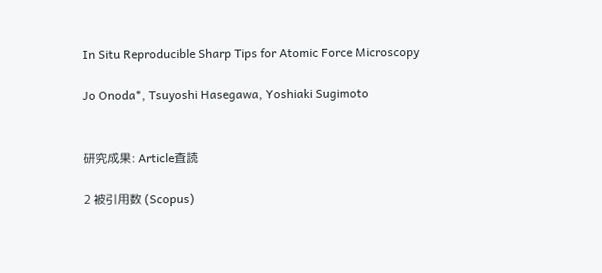In Situ Reproducible Sharp Tips for Atomic Force Microscopy

Jo Onoda*, Tsuyoshi Hasegawa, Yoshiaki Sugimoto


研究成果: Article査読

2 被引用数 (Scopus)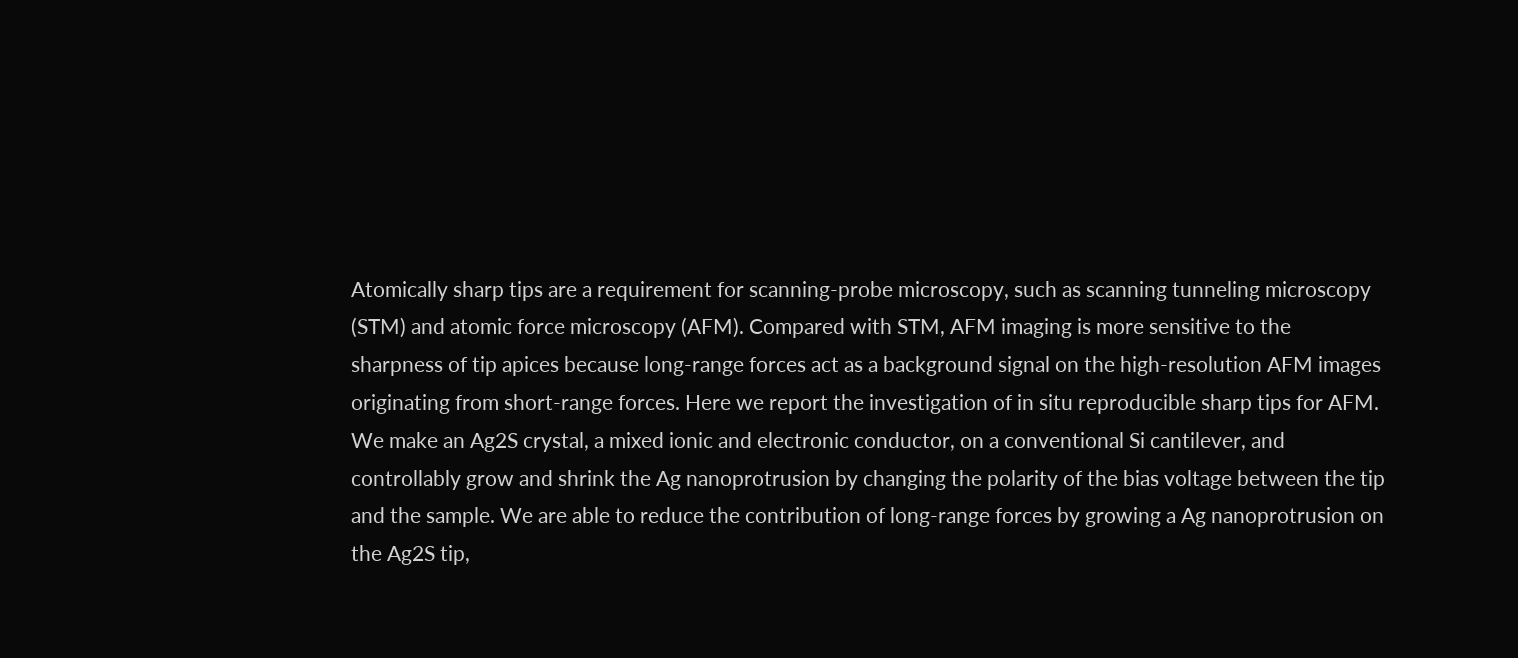Atomically sharp tips are a requirement for scanning-probe microscopy, such as scanning tunneling microscopy (STM) and atomic force microscopy (AFM). Compared with STM, AFM imaging is more sensitive to the sharpness of tip apices because long-range forces act as a background signal on the high-resolution AFM images originating from short-range forces. Here we report the investigation of in situ reproducible sharp tips for AFM. We make an Ag2S crystal, a mixed ionic and electronic conductor, on a conventional Si cantilever, and controllably grow and shrink the Ag nanoprotrusion by changing the polarity of the bias voltage between the tip and the sample. We are able to reduce the contribution of long-range forces by growing a Ag nanoprotrusion on the Ag2S tip,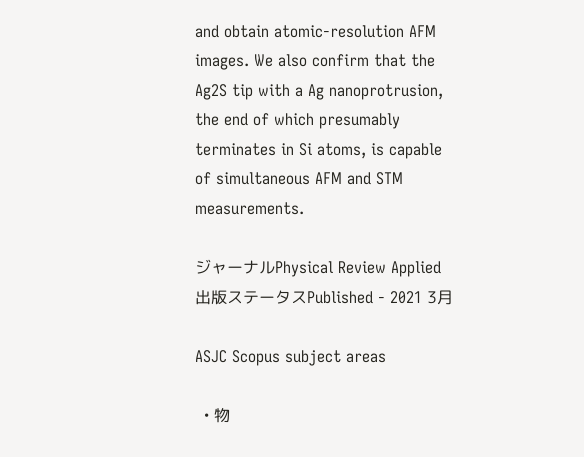and obtain atomic-resolution AFM images. We also confirm that the Ag2S tip with a Ag nanoprotrusion, the end of which presumably terminates in Si atoms, is capable of simultaneous AFM and STM measurements.

ジャーナルPhysical Review Applied
出版ステータスPublished - 2021 3月

ASJC Scopus subject areas

  • 物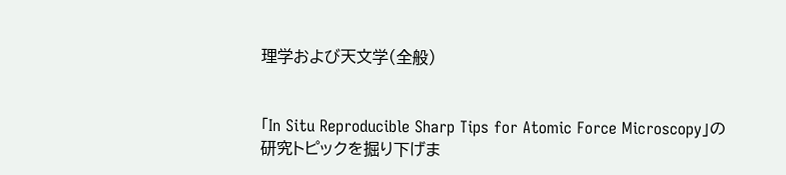理学および天文学(全般)


「In Situ Reproducible Sharp Tips for Atomic Force Microscopy」の研究トピックを掘り下げま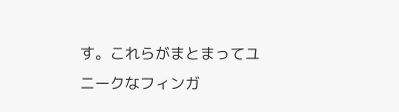す。これらがまとまってユニークなフィンガ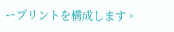ープリントを構成します。